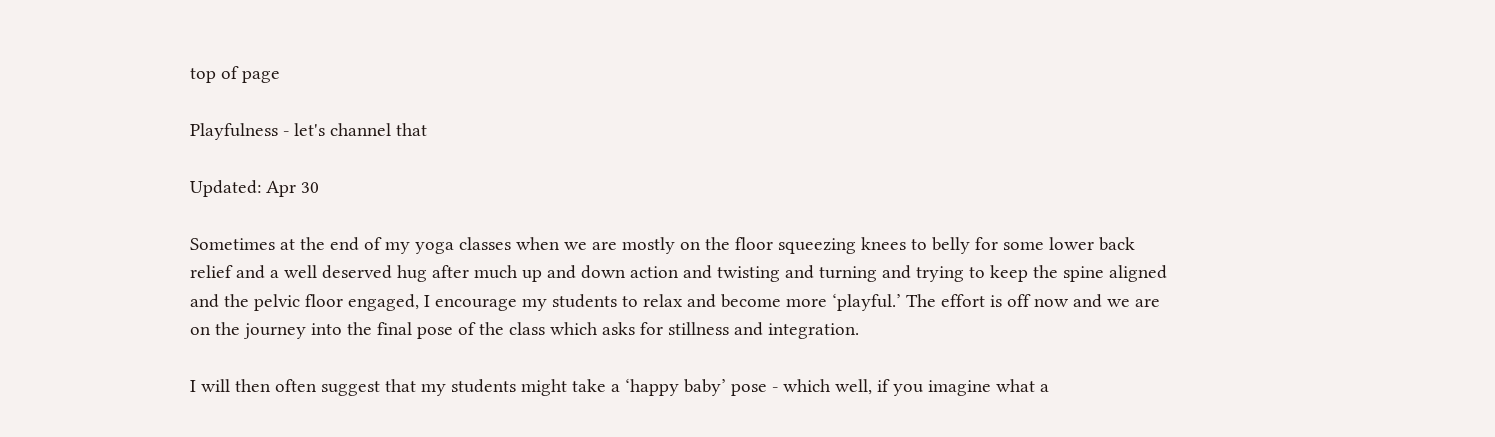top of page

Playfulness - let's channel that

Updated: Apr 30

Sometimes at the end of my yoga classes when we are mostly on the floor squeezing knees to belly for some lower back relief and a well deserved hug after much up and down action and twisting and turning and trying to keep the spine aligned and the pelvic floor engaged, I encourage my students to relax and become more ‘playful.’ The effort is off now and we are on the journey into the final pose of the class which asks for stillness and integration.

I will then often suggest that my students might take a ‘happy baby’ pose - which well, if you imagine what a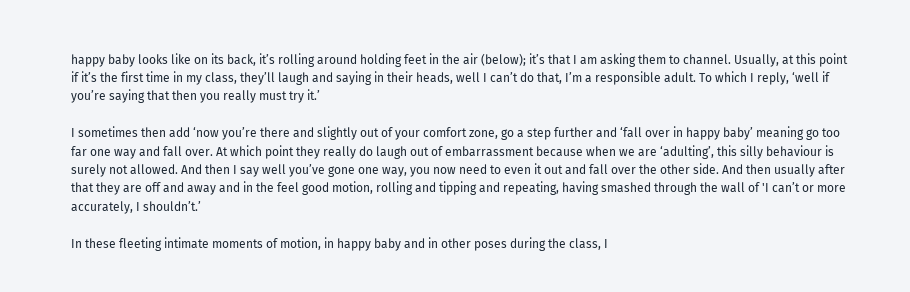happy baby looks like on its back, it’s rolling around holding feet in the air (below); it’s that I am asking them to channel. Usually, at this point if it’s the first time in my class, they’ll laugh and saying in their heads, well I can’t do that, I’m a responsible adult. To which I reply, ‘well if you’re saying that then you really must try it.’

I sometimes then add ‘now you’re there and slightly out of your comfort zone, go a step further and ‘fall over in happy baby’ meaning go too far one way and fall over. At which point they really do laugh out of embarrassment because when we are ‘adulting’, this silly behaviour is surely not allowed. And then I say well you’ve gone one way, you now need to even it out and fall over the other side. And then usually after that they are off and away and in the feel good motion, rolling and tipping and repeating, having smashed through the wall of 'I can’t or more accurately, I shouldn’t.’

In these fleeting intimate moments of motion, in happy baby and in other poses during the class, I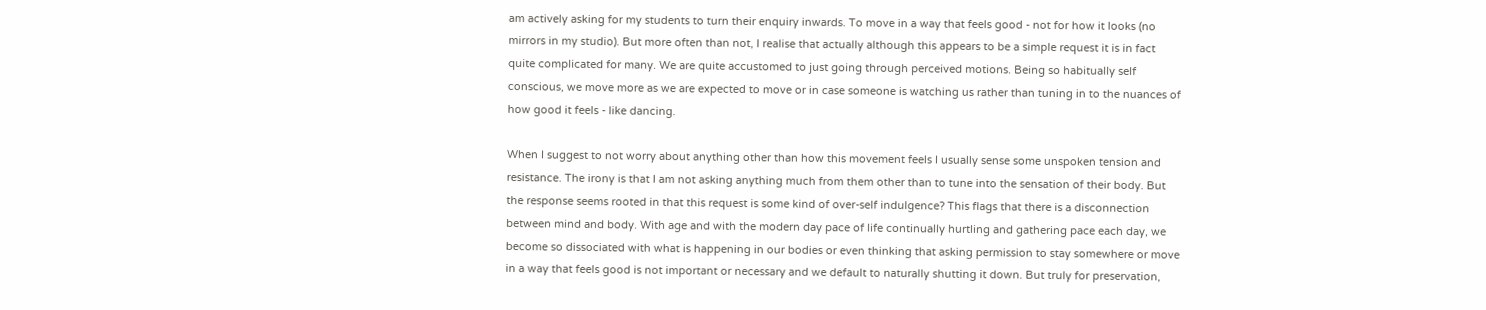am actively asking for my students to turn their enquiry inwards. To move in a way that feels good - not for how it looks (no mirrors in my studio). But more often than not, I realise that actually although this appears to be a simple request it is in fact quite complicated for many. We are quite accustomed to just going through perceived motions. Being so habitually self conscious, we move more as we are expected to move or in case someone is watching us rather than tuning in to the nuances of how good it feels - like dancing.

When I suggest to not worry about anything other than how this movement feels I usually sense some unspoken tension and resistance. The irony is that I am not asking anything much from them other than to tune into the sensation of their body. But the response seems rooted in that this request is some kind of over-self indulgence? This flags that there is a disconnection between mind and body. With age and with the modern day pace of life continually hurtling and gathering pace each day, we become so dissociated with what is happening in our bodies or even thinking that asking permission to stay somewhere or move in a way that feels good is not important or necessary and we default to naturally shutting it down. But truly for preservation,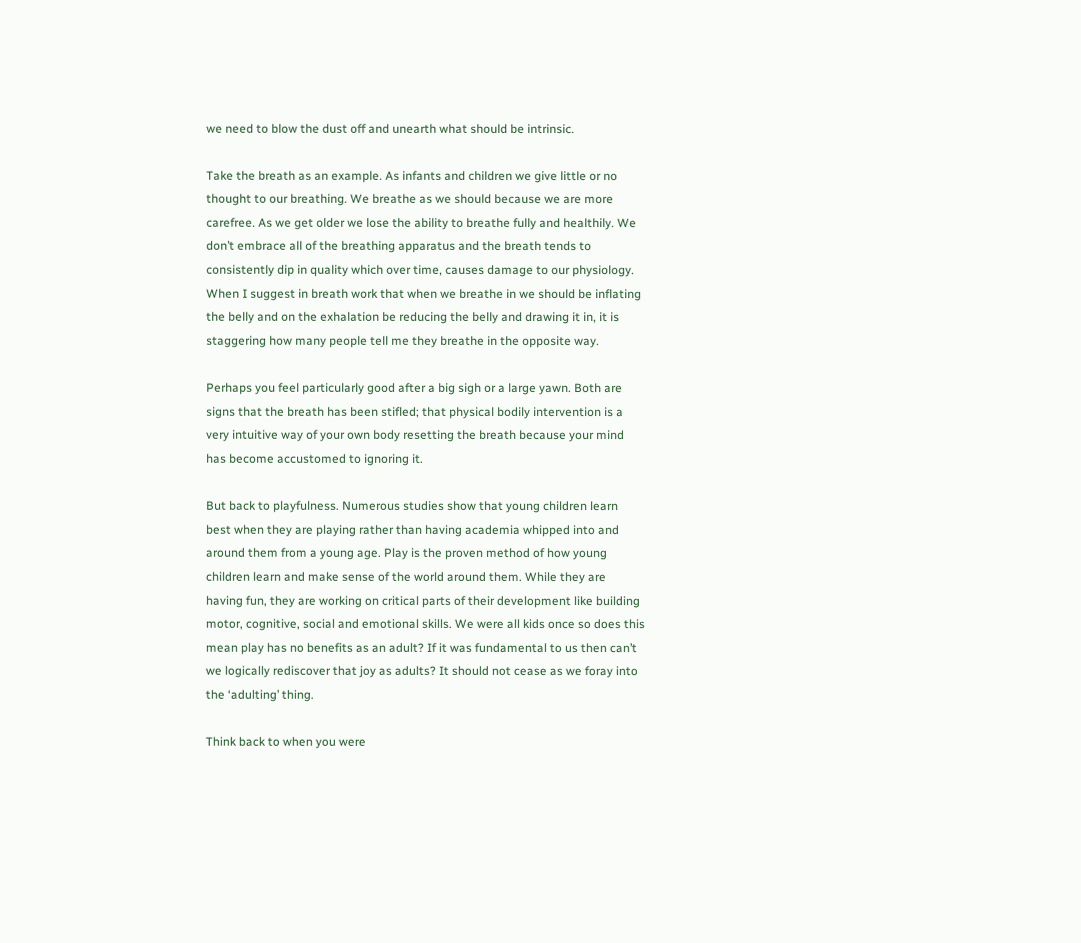we need to blow the dust off and unearth what should be intrinsic.

Take the breath as an example. As infants and children we give little or no thought to our breathing. We breathe as we should because we are more carefree. As we get older we lose the ability to breathe fully and healthily. We don’t embrace all of the breathing apparatus and the breath tends to consistently dip in quality which over time, causes damage to our physiology. When I suggest in breath work that when we breathe in we should be inflating the belly and on the exhalation be reducing the belly and drawing it in, it is staggering how many people tell me they breathe in the opposite way.

Perhaps you feel particularly good after a big sigh or a large yawn. Both are signs that the breath has been stifled; that physical bodily intervention is a very intuitive way of your own body resetting the breath because your mind has become accustomed to ignoring it.

But back to playfulness. Numerous studies show that young children learn best when they are playing rather than having academia whipped into and around them from a young age. Play is the proven method of how young children learn and make sense of the world around them. While they are having fun, they are working on critical parts of their development like building motor, cognitive, social and emotional skills. We were all kids once so does this mean play has no benefits as an adult? If it was fundamental to us then can’t we logically rediscover that joy as adults? It should not cease as we foray into the ‘adulting’ thing.

Think back to when you were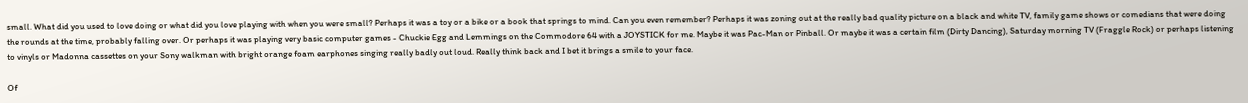small. What did you used to love doing or what did you love playing with when you were small? Perhaps it was a toy or a bike or a book that springs to mind. Can you even remember? Perhaps it was zoning out at the really bad quality picture on a black and white TV, family game shows or comedians that were doing the rounds at the time, probably falling over. Or perhaps it was playing very basic computer games - Chuckie Egg and Lemmings on the Commodore 64 with a JOYSTICK for me. Maybe it was Pac-Man or Pinball. Or maybe it was a certain film (Dirty Dancing), Saturday morning TV (Fraggle Rock) or perhaps listening to vinyls or Madonna cassettes on your Sony walkman with bright orange foam earphones singing really badly out loud. Really think back and I bet it brings a smile to your face.

Of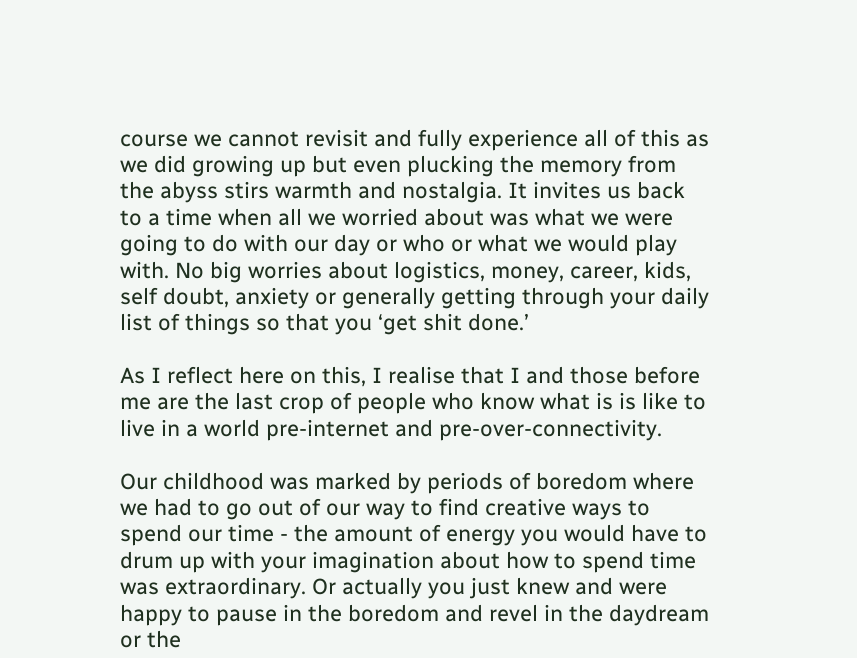course we cannot revisit and fully experience all of this as we did growing up but even plucking the memory from the abyss stirs warmth and nostalgia. It invites us back to a time when all we worried about was what we were going to do with our day or who or what we would play with. No big worries about logistics, money, career, kids, self doubt, anxiety or generally getting through your daily list of things so that you ‘get shit done.’

As I reflect here on this, I realise that I and those before me are the last crop of people who know what is is like to live in a world pre-internet and pre-over-connectivity.

Our childhood was marked by periods of boredom where we had to go out of our way to find creative ways to spend our time - the amount of energy you would have to drum up with your imagination about how to spend time was extraordinary. Or actually you just knew and were happy to pause in the boredom and revel in the daydream or the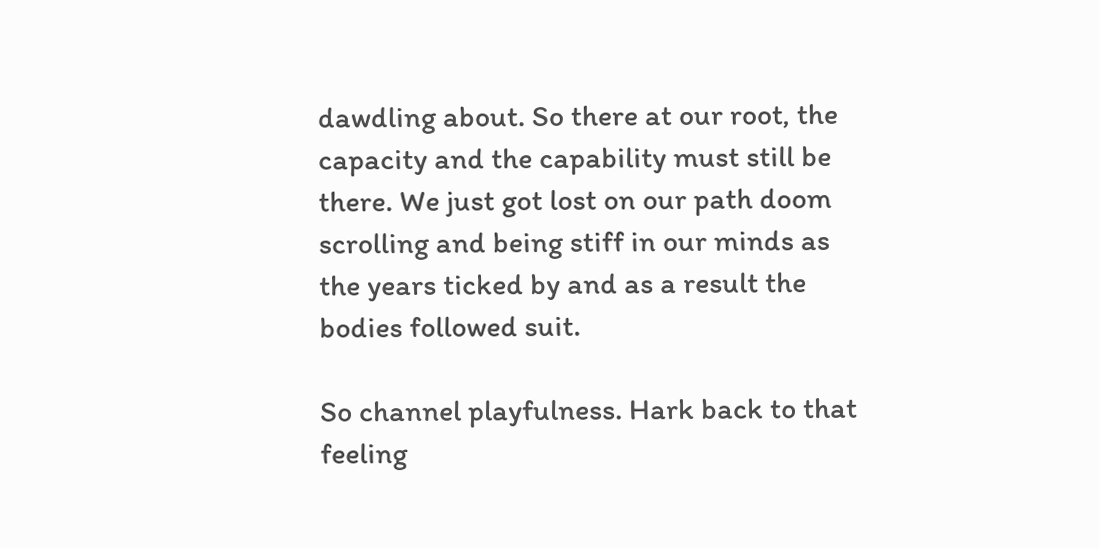dawdling about. So there at our root, the capacity and the capability must still be there. We just got lost on our path doom scrolling and being stiff in our minds as the years ticked by and as a result the bodies followed suit.

So channel playfulness. Hark back to that feeling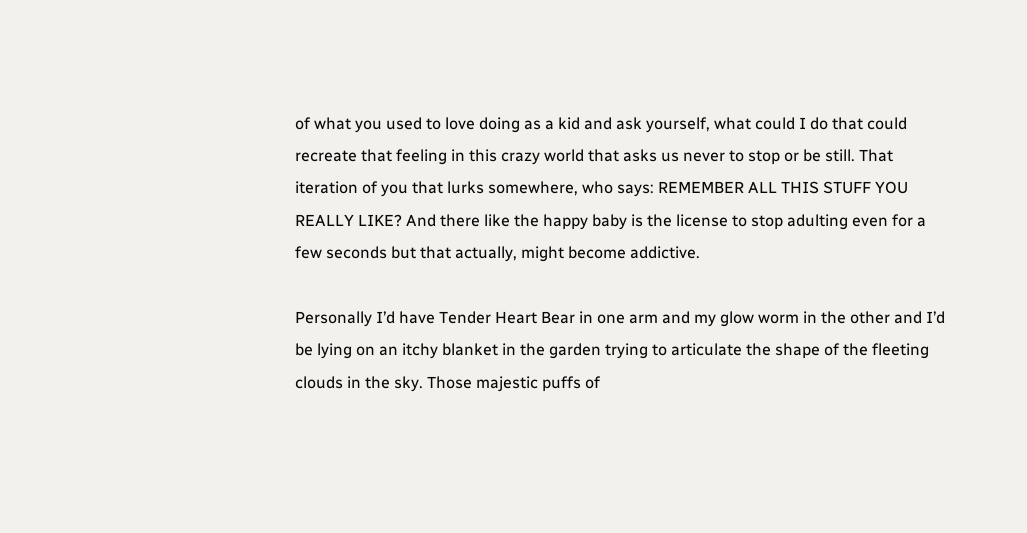of what you used to love doing as a kid and ask yourself, what could I do that could recreate that feeling in this crazy world that asks us never to stop or be still. That iteration of you that lurks somewhere, who says: REMEMBER ALL THIS STUFF YOU REALLY LIKE? And there like the happy baby is the license to stop adulting even for a few seconds but that actually, might become addictive.

Personally I’d have Tender Heart Bear in one arm and my glow worm in the other and I’d be lying on an itchy blanket in the garden trying to articulate the shape of the fleeting clouds in the sky. Those majestic puffs of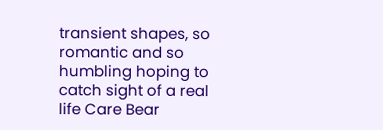transient shapes, so romantic and so humbling hoping to catch sight of a real life Care Bear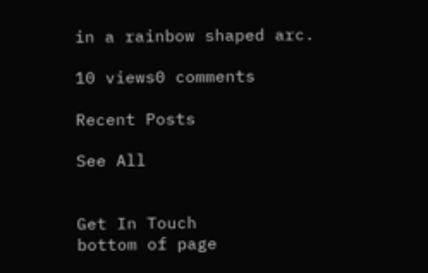in a rainbow shaped arc.

10 views0 comments

Recent Posts

See All


Get In Touch
bottom of page